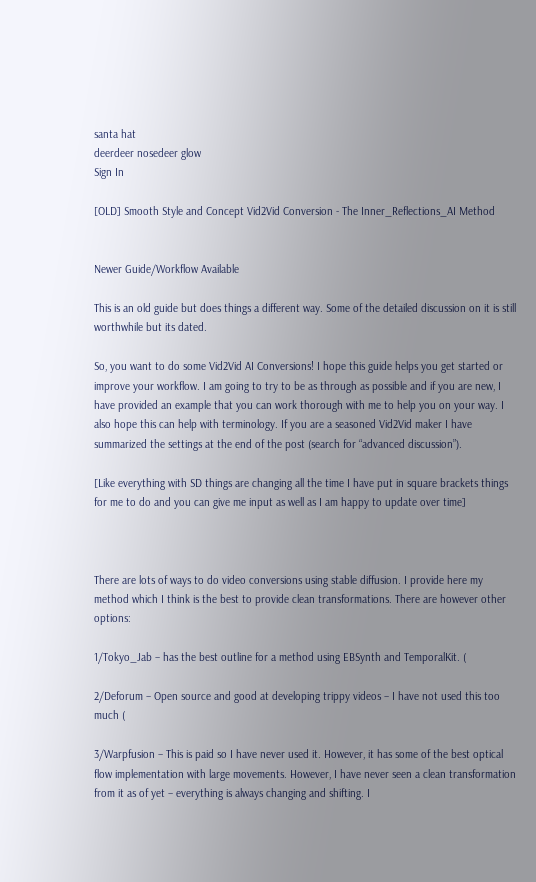santa hat
deerdeer nosedeer glow
Sign In

[OLD] Smooth Style and Concept Vid2Vid Conversion - The Inner_Reflections_AI Method


Newer Guide/Workflow Available

This is an old guide but does things a different way. Some of the detailed discussion on it is still worthwhile but its dated.

So, you want to do some Vid2Vid AI Conversions! I hope this guide helps you get started or improve your workflow. I am going to try to be as through as possible and if you are new, I have provided an example that you can work thorough with me to help you on your way. I also hope this can help with terminology. If you are a seasoned Vid2Vid maker I have summarized the settings at the end of the post (search for “advanced discussion”).

[Like everything with SD things are changing all the time I have put in square brackets things for me to do and you can give me input as well as I am happy to update over time]



There are lots of ways to do video conversions using stable diffusion. I provide here my method which I think is the best to provide clean transformations. There are however other options:

1/Tokyo_Jab – has the best outline for a method using EBSynth and TemporalKit. (

2/Deforum – Open source and good at developing trippy videos – I have not used this too much (

3/Warpfusion – This is paid so I have never used it. However, it has some of the best optical flow implementation with large movements. However, I have never seen a clean transformation from it as of yet – everything is always changing and shifting. I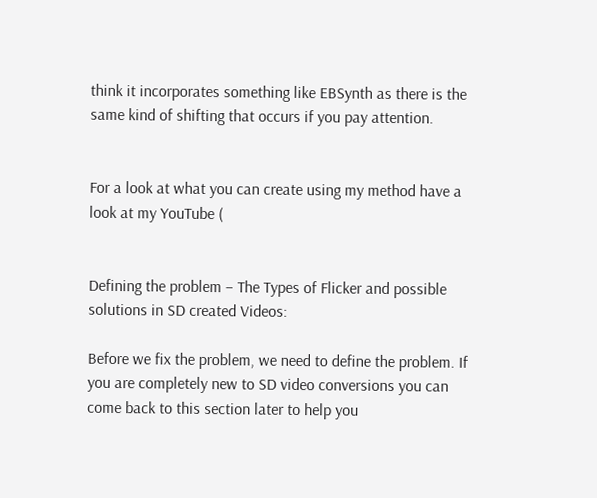think it incorporates something like EBSynth as there is the same kind of shifting that occurs if you pay attention.


For a look at what you can create using my method have a look at my YouTube (


Defining the problem – The Types of Flicker and possible solutions in SD created Videos:

Before we fix the problem, we need to define the problem. If you are completely new to SD video conversions you can come back to this section later to help you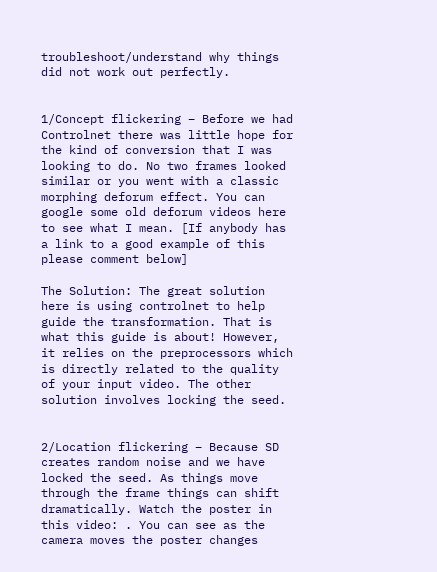troubleshoot/understand why things did not work out perfectly.


1/Concept flickering – Before we had Controlnet there was little hope for the kind of conversion that I was looking to do. No two frames looked similar or you went with a classic morphing deforum effect. You can google some old deforum videos here to see what I mean. [If anybody has a link to a good example of this please comment below]

The Solution: The great solution here is using controlnet to help guide the transformation. That is what this guide is about! However, it relies on the preprocessors which is directly related to the quality of your input video. The other solution involves locking the seed.


2/Location flickering – Because SD creates random noise and we have locked the seed. As things move through the frame things can shift dramatically. Watch the poster in this video: . You can see as the camera moves the poster changes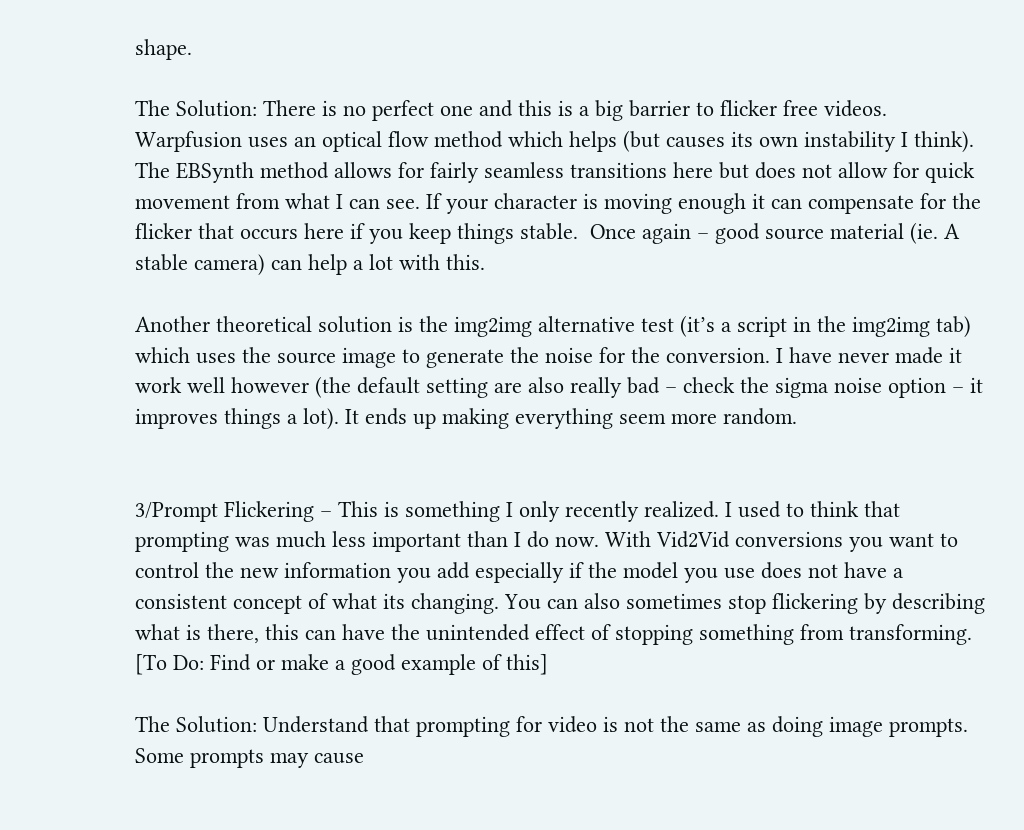shape.

The Solution: There is no perfect one and this is a big barrier to flicker free videos. Warpfusion uses an optical flow method which helps (but causes its own instability I think). The EBSynth method allows for fairly seamless transitions here but does not allow for quick movement from what I can see. If your character is moving enough it can compensate for the flicker that occurs here if you keep things stable.  Once again – good source material (ie. A stable camera) can help a lot with this.

Another theoretical solution is the img2img alternative test (it’s a script in the img2img tab) which uses the source image to generate the noise for the conversion. I have never made it work well however (the default setting are also really bad – check the sigma noise option – it improves things a lot). It ends up making everything seem more random.


3/Prompt Flickering – This is something I only recently realized. I used to think that prompting was much less important than I do now. With Vid2Vid conversions you want to control the new information you add especially if the model you use does not have a consistent concept of what its changing. You can also sometimes stop flickering by describing what is there, this can have the unintended effect of stopping something from transforming. [To Do: Find or make a good example of this]

The Solution: Understand that prompting for video is not the same as doing image prompts. Some prompts may cause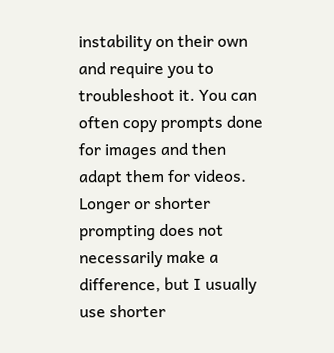instability on their own and require you to troubleshoot it. You can often copy prompts done for images and then adapt them for videos. Longer or shorter prompting does not necessarily make a difference, but I usually use shorter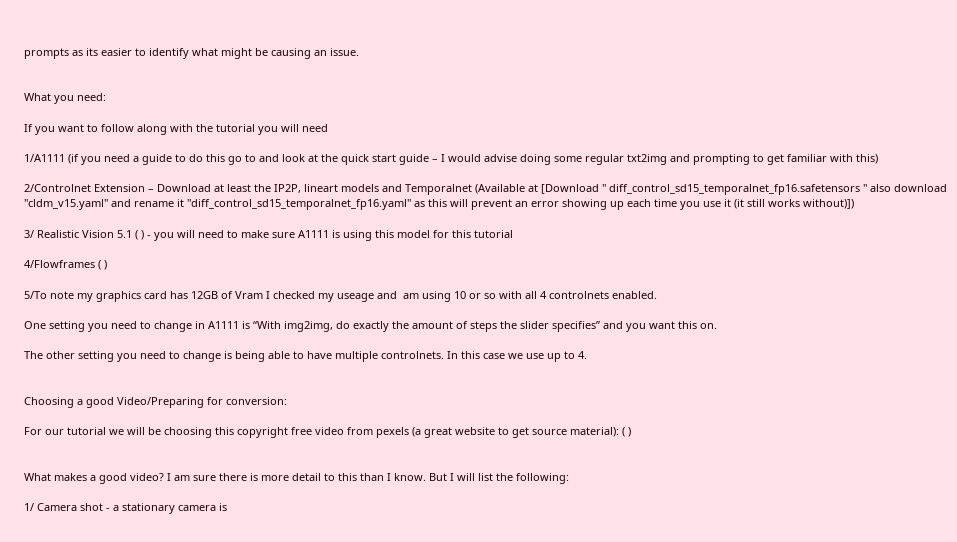prompts as its easier to identify what might be causing an issue.


What you need:

If you want to follow along with the tutorial you will need

1/A1111 (if you need a guide to do this go to and look at the quick start guide – I would advise doing some regular txt2img and prompting to get familiar with this)

2/Controlnet Extension – Download at least the IP2P, lineart models and Temporalnet (Available at [Download " diff_control_sd15_temporalnet_fp16.safetensors " also download "cldm_v15.yaml" and rename it "diff_control_sd15_temporalnet_fp16.yaml" as this will prevent an error showing up each time you use it (it still works without)])

3/ Realistic Vision 5.1 ( ) - you will need to make sure A1111 is using this model for this tutorial

4/Flowframes ( )

5/To note my graphics card has 12GB of Vram I checked my useage and  am using 10 or so with all 4 controlnets enabled.

One setting you need to change in A1111 is “With img2img, do exactly the amount of steps the slider specifies” and you want this on.

The other setting you need to change is being able to have multiple controlnets. In this case we use up to 4.


Choosing a good Video/Preparing for conversion:

For our tutorial we will be choosing this copyright free video from pexels (a great website to get source material): ( )


What makes a good video? I am sure there is more detail to this than I know. But I will list the following:

1/ Camera shot - a stationary camera is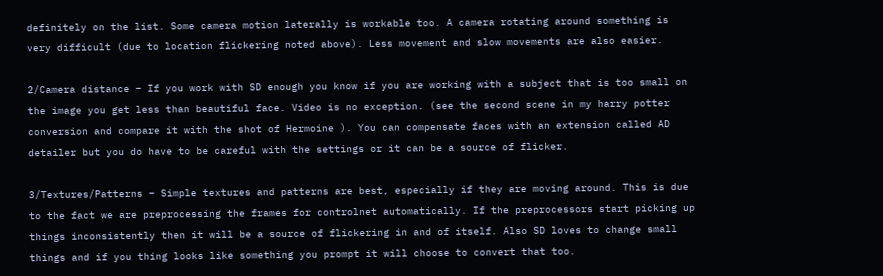definitely on the list. Some camera motion laterally is workable too. A camera rotating around something is very difficult (due to location flickering noted above). Less movement and slow movements are also easier.

2/Camera distance – If you work with SD enough you know if you are working with a subject that is too small on the image you get less than beautiful face. Video is no exception. (see the second scene in my harry potter conversion and compare it with the shot of Hermoine ). You can compensate faces with an extension called AD detailer but you do have to be careful with the settings or it can be a source of flicker.

3/Textures/Patterns – Simple textures and patterns are best, especially if they are moving around. This is due to the fact we are preprocessing the frames for controlnet automatically. If the preprocessors start picking up things inconsistently then it will be a source of flickering in and of itself. Also SD loves to change small things and if you thing looks like something you prompt it will choose to convert that too.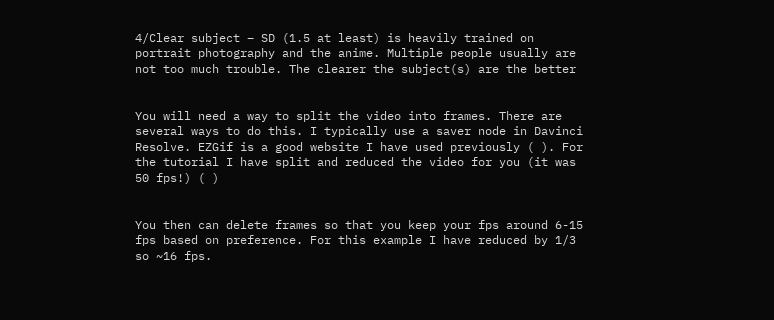4/Clear subject – SD (1.5 at least) is heavily trained on portrait photography and the anime. Multiple people usually are not too much trouble. The clearer the subject(s) are the better


You will need a way to split the video into frames. There are several ways to do this. I typically use a saver node in Davinci Resolve. EZGif is a good website I have used previously ( ). For the tutorial I have split and reduced the video for you (it was 50 fps!) ( )


You then can delete frames so that you keep your fps around 6-15 fps based on preference. For this example I have reduced by 1/3 so ~16 fps.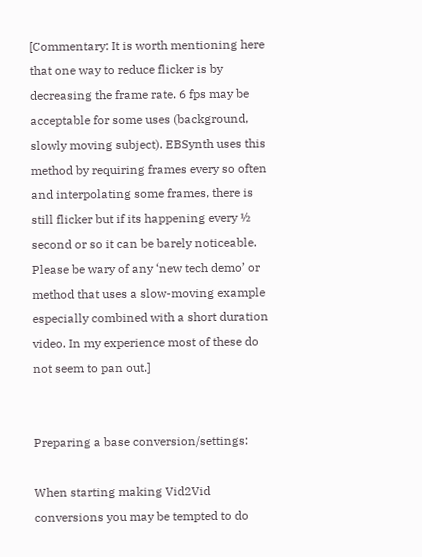[Commentary: It is worth mentioning here that one way to reduce flicker is by decreasing the frame rate. 6 fps may be acceptable for some uses (background, slowly moving subject). EBSynth uses this method by requiring frames every so often and interpolating some frames, there is still flicker but if its happening every ½ second or so it can be barely noticeable. Please be wary of any ‘new tech demo’ or method that uses a slow-moving example especially combined with a short duration video. In my experience most of these do not seem to pan out.]


Preparing a base conversion/settings:

When starting making Vid2Vid conversions you may be tempted to do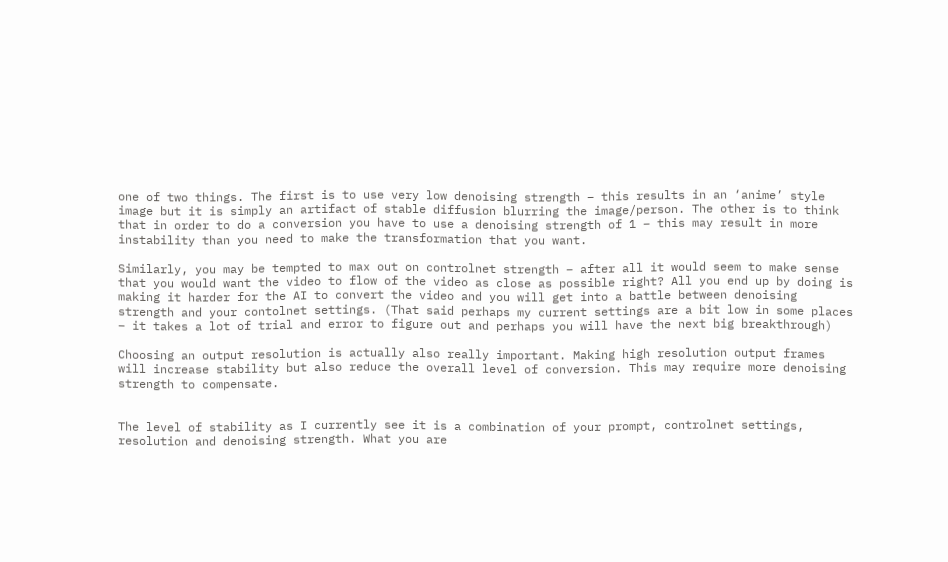one of two things. The first is to use very low denoising strength – this results in an ‘anime’ style image but it is simply an artifact of stable diffusion blurring the image/person. The other is to think that in order to do a conversion you have to use a denoising strength of 1 – this may result in more instability than you need to make the transformation that you want.

Similarly, you may be tempted to max out on controlnet strength – after all it would seem to make sense that you would want the video to flow of the video as close as possible right? All you end up by doing is making it harder for the AI to convert the video and you will get into a battle between denoising strength and your contolnet settings. (That said perhaps my current settings are a bit low in some places – it takes a lot of trial and error to figure out and perhaps you will have the next big breakthrough)

Choosing an output resolution is actually also really important. Making high resolution output frames will increase stability but also reduce the overall level of conversion. This may require more denoising strength to compensate.


The level of stability as I currently see it is a combination of your prompt, controlnet settings, resolution and denoising strength. What you are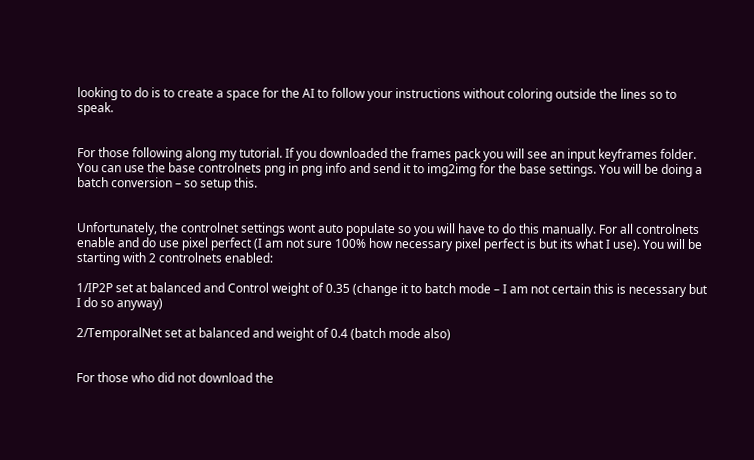looking to do is to create a space for the AI to follow your instructions without coloring outside the lines so to speak.


For those following along my tutorial. If you downloaded the frames pack you will see an input keyframes folder. You can use the base controlnets png in png info and send it to img2img for the base settings. You will be doing a batch conversion – so setup this.


Unfortunately, the controlnet settings wont auto populate so you will have to do this manually. For all controlnets enable and do use pixel perfect (I am not sure 100% how necessary pixel perfect is but its what I use). You will be starting with 2 controlnets enabled:

1/IP2P set at balanced and Control weight of 0.35 (change it to batch mode – I am not certain this is necessary but I do so anyway)

2/TemporalNet set at balanced and weight of 0.4 (batch mode also)


For those who did not download the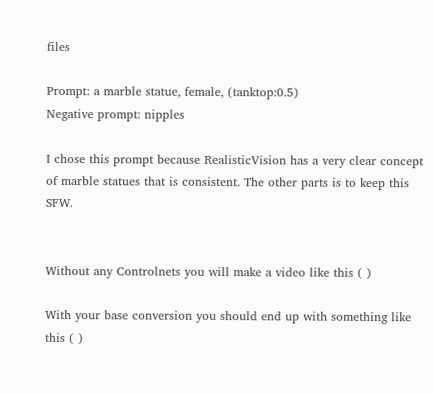files

Prompt: a marble statue, female, (tanktop:0.5)
Negative prompt: nipples

I chose this prompt because RealisticVision has a very clear concept of marble statues that is consistent. The other parts is to keep this SFW.


Without any Controlnets you will make a video like this ( )

With your base conversion you should end up with something like this ( )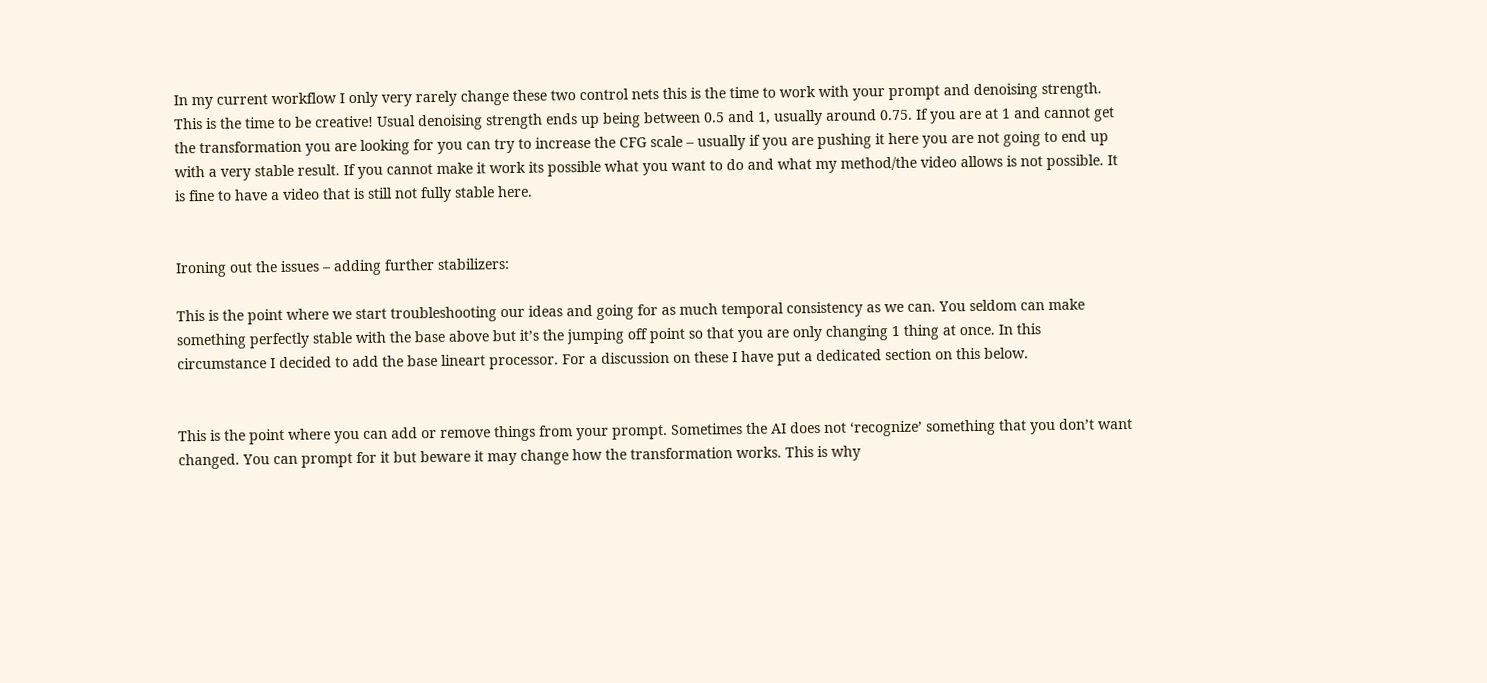In my current workflow I only very rarely change these two control nets this is the time to work with your prompt and denoising strength. This is the time to be creative! Usual denoising strength ends up being between 0.5 and 1, usually around 0.75. If you are at 1 and cannot get the transformation you are looking for you can try to increase the CFG scale – usually if you are pushing it here you are not going to end up with a very stable result. If you cannot make it work its possible what you want to do and what my method/the video allows is not possible. It is fine to have a video that is still not fully stable here.


Ironing out the issues – adding further stabilizers:

This is the point where we start troubleshooting our ideas and going for as much temporal consistency as we can. You seldom can make something perfectly stable with the base above but it’s the jumping off point so that you are only changing 1 thing at once. In this circumstance I decided to add the base lineart processor. For a discussion on these I have put a dedicated section on this below.


This is the point where you can add or remove things from your prompt. Sometimes the AI does not ‘recognize’ something that you don’t want changed. You can prompt for it but beware it may change how the transformation works. This is why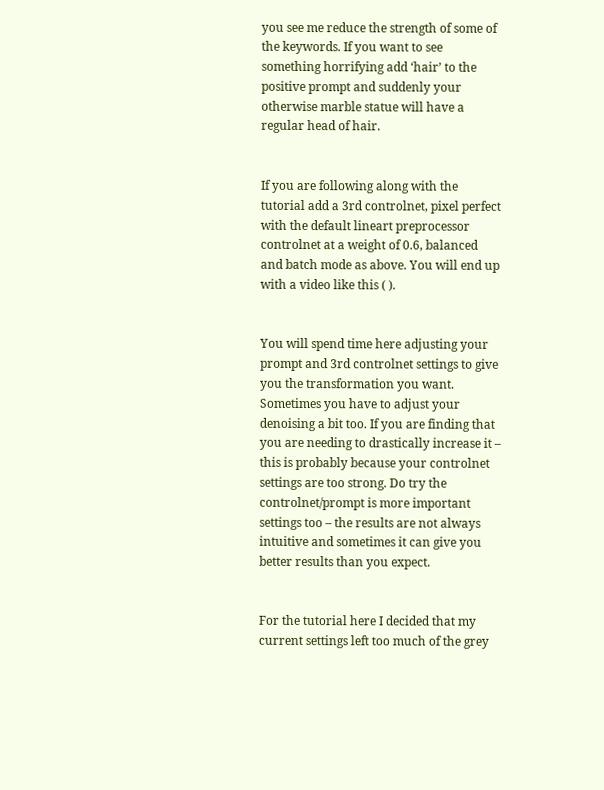you see me reduce the strength of some of the keywords. If you want to see something horrifying add ‘hair’ to the positive prompt and suddenly your otherwise marble statue will have a regular head of hair.


If you are following along with the tutorial add a 3rd controlnet, pixel perfect with the default lineart preprocessor controlnet at a weight of 0.6, balanced and batch mode as above. You will end up with a video like this ( ).


You will spend time here adjusting your prompt and 3rd controlnet settings to give you the transformation you want. Sometimes you have to adjust your denoising a bit too. If you are finding that you are needing to drastically increase it – this is probably because your controlnet settings are too strong. Do try the controlnet/prompt is more important settings too – the results are not always intuitive and sometimes it can give you better results than you expect.


For the tutorial here I decided that my current settings left too much of the grey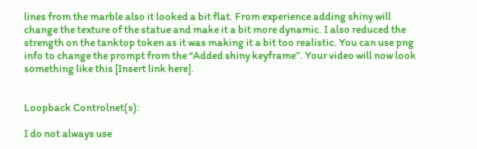lines from the marble also it looked a bit flat. From experience adding shiny will change the texture of the statue and make it a bit more dynamic. I also reduced the strength on the tanktop token as it was making it a bit too realistic. You can use png info to change the prompt from the “Added shiny keyframe”. Your video will now look something like this [Insert link here].


Loopback Controlnet(s):

I do not always use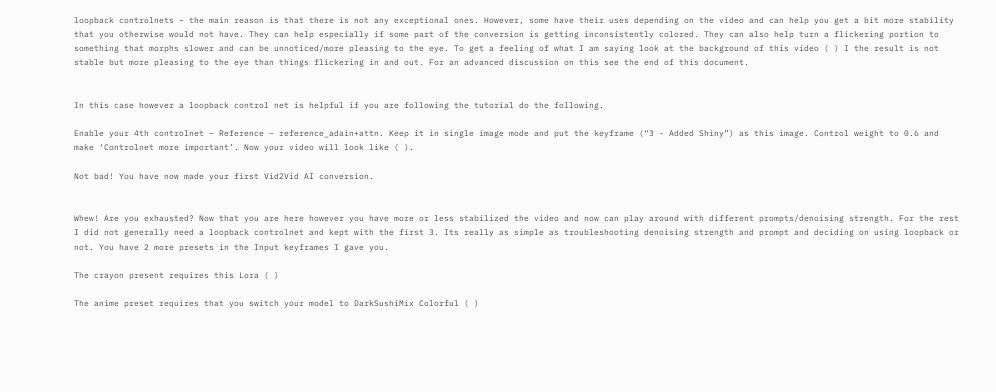loopback controlnets – the main reason is that there is not any exceptional ones. However, some have their uses depending on the video and can help you get a bit more stability that you otherwise would not have. They can help especially if some part of the conversion is getting inconsistently colored. They can also help turn a flickering portion to something that morphs slower and can be unnoticed/more pleasing to the eye. To get a feeling of what I am saying look at the background of this video ( ) I the result is not stable but more pleasing to the eye than things flickering in and out. For an advanced discussion on this see the end of this document.


In this case however a loopback control net is helpful if you are following the tutorial do the following.

Enable your 4th controlnet – Reference – reference_adain+attn. Keep it in single image mode and put the keyframe (“3 - Added Shiny”) as this image. Control weight to 0.6 and make ‘Controlnet more important’. Now your video will look like ( ).

Not bad! You have now made your first Vid2Vid AI conversion.


Whew! Are you exhausted? Now that you are here however you have more or less stabilized the video and now can play around with different prompts/denoising strength. For the rest I did not generally need a loopback controlnet and kept with the first 3. Its really as simple as troubleshooting denoising strength and prompt and deciding on using loopback or not. You have 2 more presets in the Input keyframes I gave you.

The crayon present requires this Lora ( )

The anime preset requires that you switch your model to DarkSushiMix Colorful ( )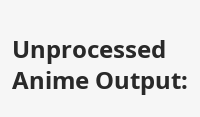Unprocessed Anime Output: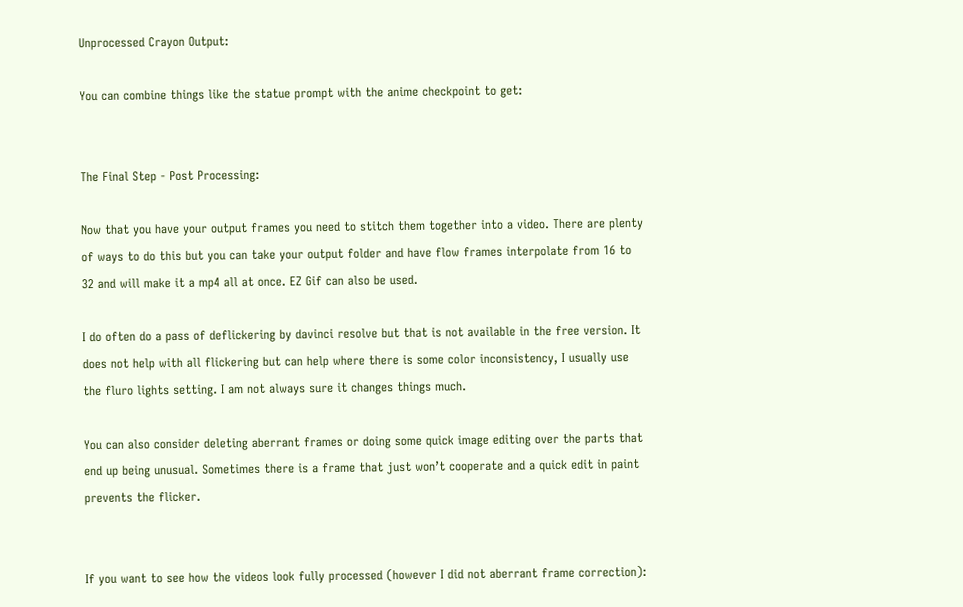Unprocessed Crayon Output:

You can combine things like the statue prompt with the anime checkpoint to get:


The Final Step - Post Processing:

Now that you have your output frames you need to stitch them together into a video. There are plenty of ways to do this but you can take your output folder and have flow frames interpolate from 16 to 32 and will make it a mp4 all at once. EZ Gif can also be used.

I do often do a pass of deflickering by davinci resolve but that is not available in the free version. It does not help with all flickering but can help where there is some color inconsistency, I usually use the fluro lights setting. I am not always sure it changes things much.

You can also consider deleting aberrant frames or doing some quick image editing over the parts that end up being unusual. Sometimes there is a frame that just won’t cooperate and a quick edit in paint prevents the flicker.


If you want to see how the videos look fully processed (however I did not aberrant frame correction):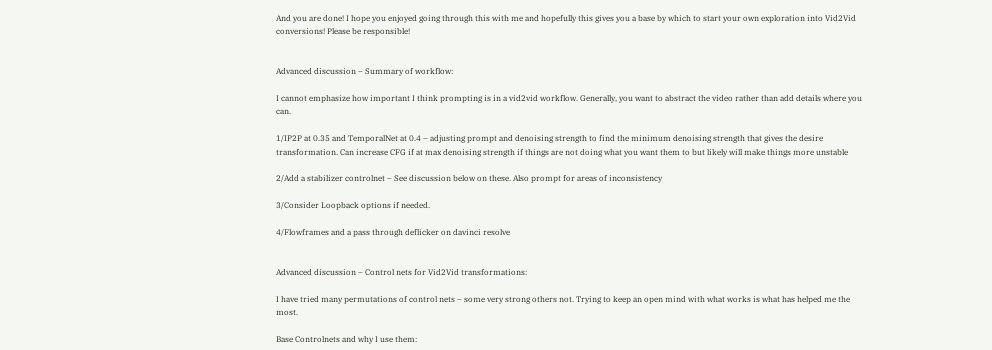And you are done! I hope you enjoyed going through this with me and hopefully this gives you a base by which to start your own exploration into Vid2Vid conversions! Please be responsible!


Advanced discussion – Summary of workflow:

I cannot emphasize how important I think prompting is in a vid2vid workflow. Generally, you want to abstract the video rather than add details where you can.

1/IP2P at 0.35 and TemporalNet at 0.4 – adjusting prompt and denoising strength to find the minimum denoising strength that gives the desire transformation. Can increase CFG if at max denoising strength if things are not doing what you want them to but likely will make things more unstable

2/Add a stabilizer controlnet – See discussion below on these. Also prompt for areas of inconsistency

3/Consider Loopback options if needed.

4/Flowframes and a pass through deflicker on davinci resolve


Advanced discussion – Control nets for Vid2Vid transformations:

I have tried many permutations of control nets – some very strong others not. Trying to keep an open mind with what works is what has helped me the most.

Base Controlnets and why I use them: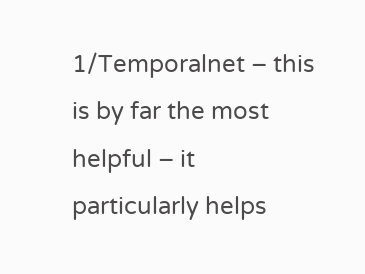1/Temporalnet – this is by far the most helpful – it particularly helps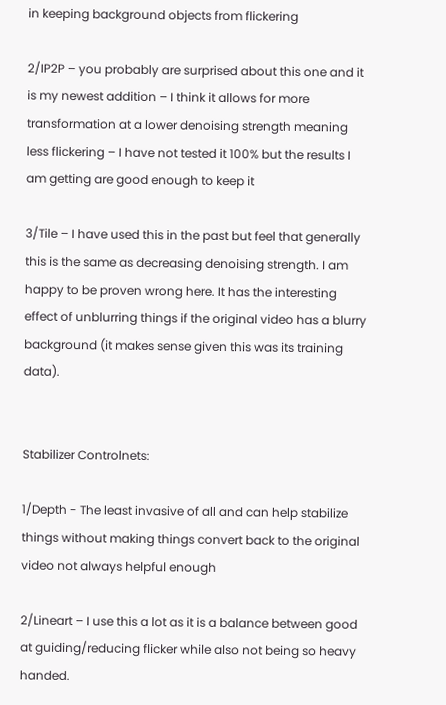in keeping background objects from flickering

2/IP2P – you probably are surprised about this one and it is my newest addition – I think it allows for more transformation at a lower denoising strength meaning less flickering – I have not tested it 100% but the results I am getting are good enough to keep it

3/Tile – I have used this in the past but feel that generally this is the same as decreasing denoising strength. I am happy to be proven wrong here. It has the interesting effect of unblurring things if the original video has a blurry background (it makes sense given this was its training data).


Stabilizer Controlnets:

1/Depth - The least invasive of all and can help stabilize things without making things convert back to the original video not always helpful enough

2/Lineart – I use this a lot as it is a balance between good at guiding/reducing flicker while also not being so heavy handed.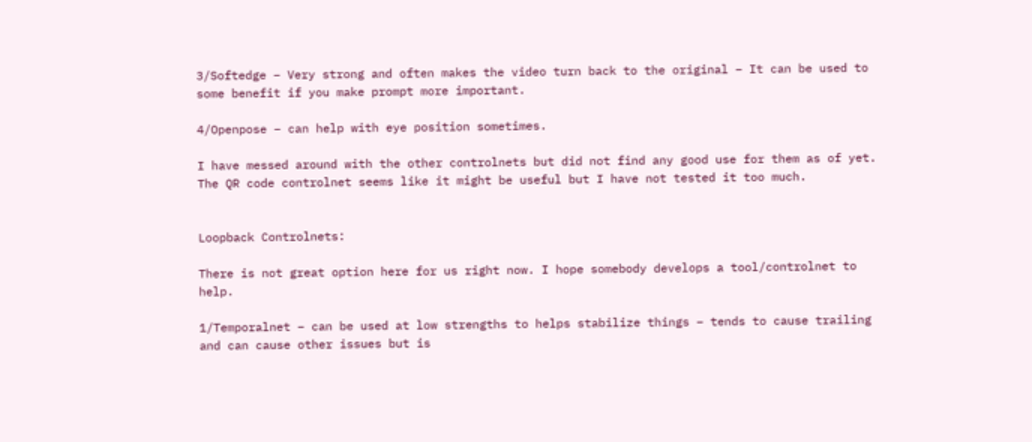3/Softedge – Very strong and often makes the video turn back to the original – It can be used to some benefit if you make prompt more important.

4/Openpose – can help with eye position sometimes.

I have messed around with the other controlnets but did not find any good use for them as of yet. The QR code controlnet seems like it might be useful but I have not tested it too much.


Loopback Controlnets:

There is not great option here for us right now. I hope somebody develops a tool/controlnet to help.

1/Temporalnet – can be used at low strengths to helps stabilize things – tends to cause trailing and can cause other issues but is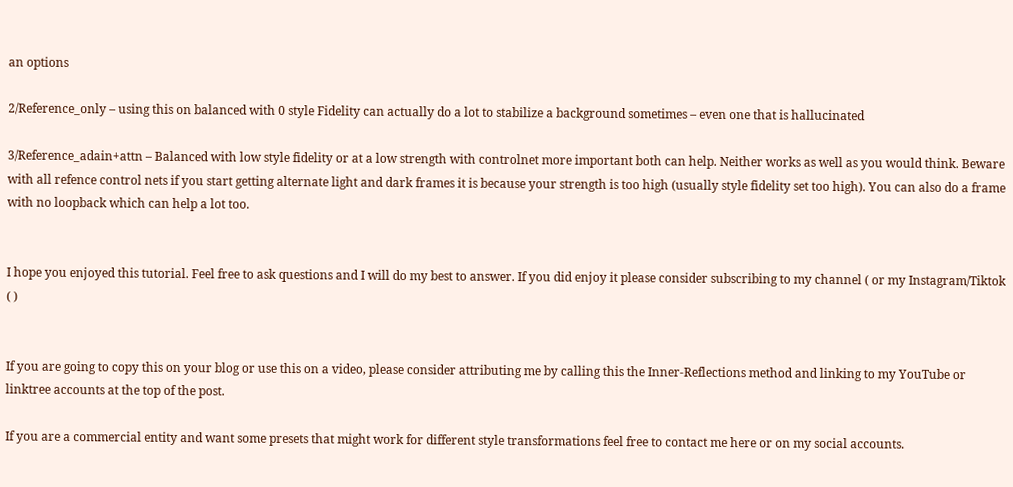an options

2/Reference_only – using this on balanced with 0 style Fidelity can actually do a lot to stabilize a background sometimes – even one that is hallucinated

3/Reference_adain+attn – Balanced with low style fidelity or at a low strength with controlnet more important both can help. Neither works as well as you would think. Beware with all refence control nets if you start getting alternate light and dark frames it is because your strength is too high (usually style fidelity set too high). You can also do a frame with no loopback which can help a lot too.


I hope you enjoyed this tutorial. Feel free to ask questions and I will do my best to answer. If you did enjoy it please consider subscribing to my channel ( or my Instagram/Tiktok ( )


If you are going to copy this on your blog or use this on a video, please consider attributing me by calling this the Inner-Reflections method and linking to my YouTube or linktree accounts at the top of the post.

If you are a commercial entity and want some presets that might work for different style transformations feel free to contact me here or on my social accounts.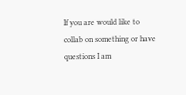If you are would like to collab on something or have questions I am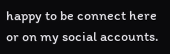happy to be connect here or on my social accounts.